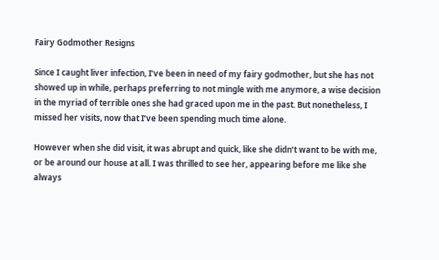Fairy Godmother Resigns

Since I caught liver infection, I’ve been in need of my fairy godmother, but she has not showed up in while, perhaps preferring to not mingle with me anymore, a wise decision in the myriad of terrible ones she had graced upon me in the past. But nonetheless, I missed her visits, now that I’ve been spending much time alone.

However when she did visit, it was abrupt and quick, like she didn’t want to be with me, or be around our house at all. I was thrilled to see her, appearing before me like she always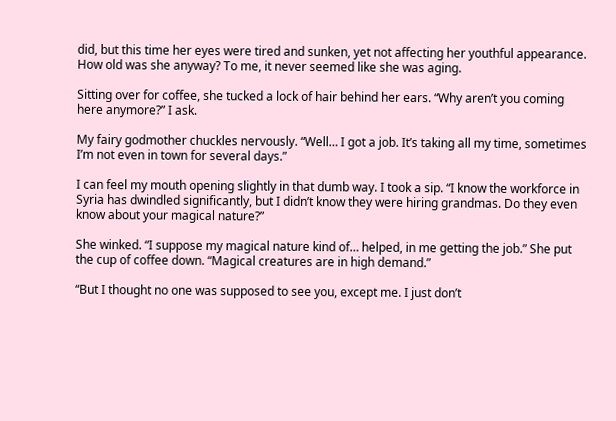did, but this time her eyes were tired and sunken, yet not affecting her youthful appearance. How old was she anyway? To me, it never seemed like she was aging.

Sitting over for coffee, she tucked a lock of hair behind her ears. “Why aren’t you coming here anymore?” I ask.

My fairy godmother chuckles nervously. “Well… I got a job. It’s taking all my time, sometimes I’m not even in town for several days.”

I can feel my mouth opening slightly in that dumb way. I took a sip. “I know the workforce in Syria has dwindled significantly, but I didn’t know they were hiring grandmas. Do they even know about your magical nature?”

She winked. “I suppose my magical nature kind of… helped, in me getting the job.” She put the cup of coffee down. “Magical creatures are in high demand.”

“But I thought no one was supposed to see you, except me. I just don’t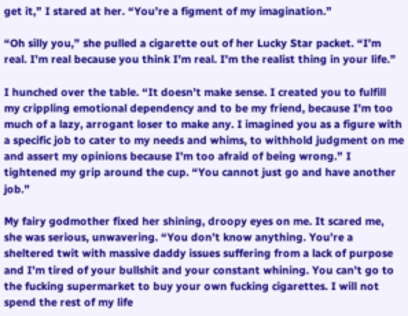get it,” I stared at her. “You’re a figment of my imagination.”

“Oh silly you,” she pulled a cigarette out of her Lucky Star packet. “I’m real. I’m real because you think I’m real. I’m the realist thing in your life.”

I hunched over the table. “It doesn’t make sense. I created you to fulfill my crippling emotional dependency and to be my friend, because I’m too much of a lazy, arrogant loser to make any. I imagined you as a figure with a specific job to cater to my needs and whims, to withhold judgment on me and assert my opinions because I’m too afraid of being wrong.” I tightened my grip around the cup. “You cannot just go and have another job.”

My fairy godmother fixed her shining, droopy eyes on me. It scared me, she was serious, unwavering. “You don’t know anything. You’re a sheltered twit with massive daddy issues suffering from a lack of purpose and I’m tired of your bullshit and your constant whining. You can’t go to the fucking supermarket to buy your own fucking cigarettes. I will not spend the rest of my life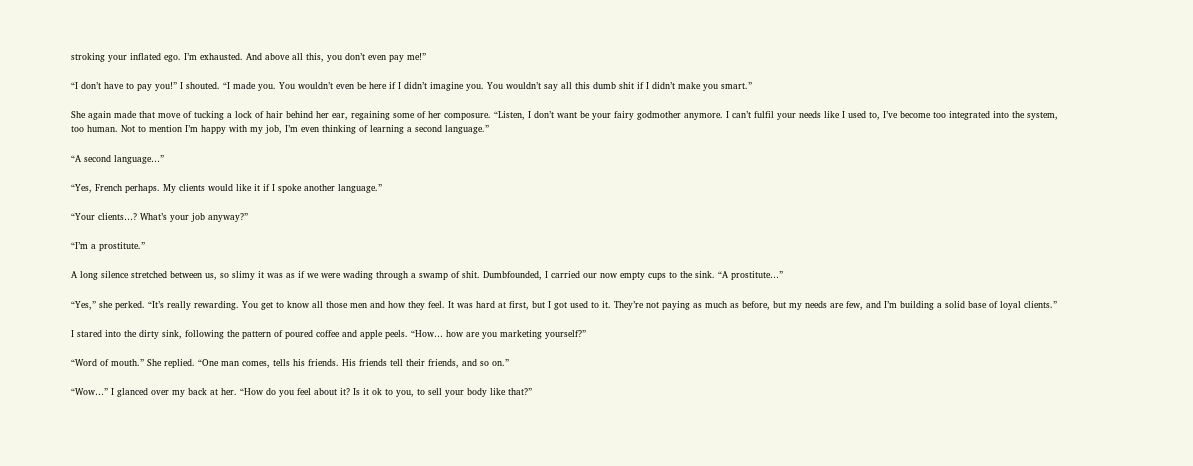stroking your inflated ego. I’m exhausted. And above all this, you don’t even pay me!”

“I don’t have to pay you!” I shouted. “I made you. You wouldn’t even be here if I didn’t imagine you. You wouldn’t say all this dumb shit if I didn’t make you smart.”

She again made that move of tucking a lock of hair behind her ear, regaining some of her composure. “Listen, I don’t want be your fairy godmother anymore. I can’t fulfil your needs like I used to, I’ve become too integrated into the system, too human. Not to mention I’m happy with my job, I’m even thinking of learning a second language.”

“A second language…”

“Yes, French perhaps. My clients would like it if I spoke another language.”

“Your clients…? What’s your job anyway?”

“I’m a prostitute.”

A long silence stretched between us, so slimy it was as if we were wading through a swamp of shit. Dumbfounded, I carried our now empty cups to the sink. “A prostitute…”

“Yes,” she perked. “It’s really rewarding. You get to know all those men and how they feel. It was hard at first, but I got used to it. They’re not paying as much as before, but my needs are few, and I’m building a solid base of loyal clients.”

I stared into the dirty sink, following the pattern of poured coffee and apple peels. “How… how are you marketing yourself?”

“Word of mouth.” She replied. “One man comes, tells his friends. His friends tell their friends, and so on.”

“Wow…” I glanced over my back at her. “How do you feel about it? Is it ok to you, to sell your body like that?”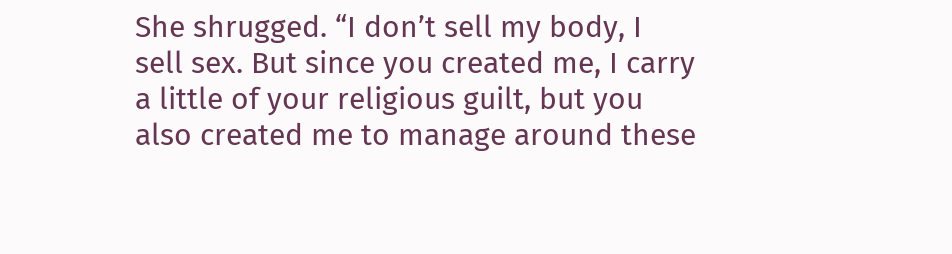She shrugged. “I don’t sell my body, I sell sex. But since you created me, I carry a little of your religious guilt, but you also created me to manage around these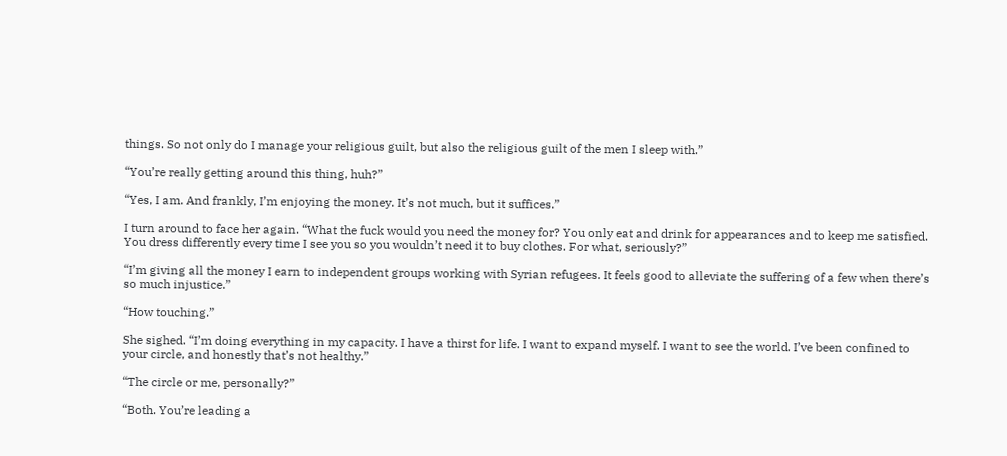things. So not only do I manage your religious guilt, but also the religious guilt of the men I sleep with.”

“You’re really getting around this thing, huh?”

“Yes, I am. And frankly, I’m enjoying the money. It’s not much, but it suffices.”

I turn around to face her again. “What the fuck would you need the money for? You only eat and drink for appearances and to keep me satisfied. You dress differently every time I see you so you wouldn’t need it to buy clothes. For what, seriously?”

“I’m giving all the money I earn to independent groups working with Syrian refugees. It feels good to alleviate the suffering of a few when there’s so much injustice.”

“How touching.”

She sighed. “I’m doing everything in my capacity. I have a thirst for life. I want to expand myself. I want to see the world. I’ve been confined to your circle, and honestly that’s not healthy.”

“The circle or me, personally?”

“Both. You’re leading a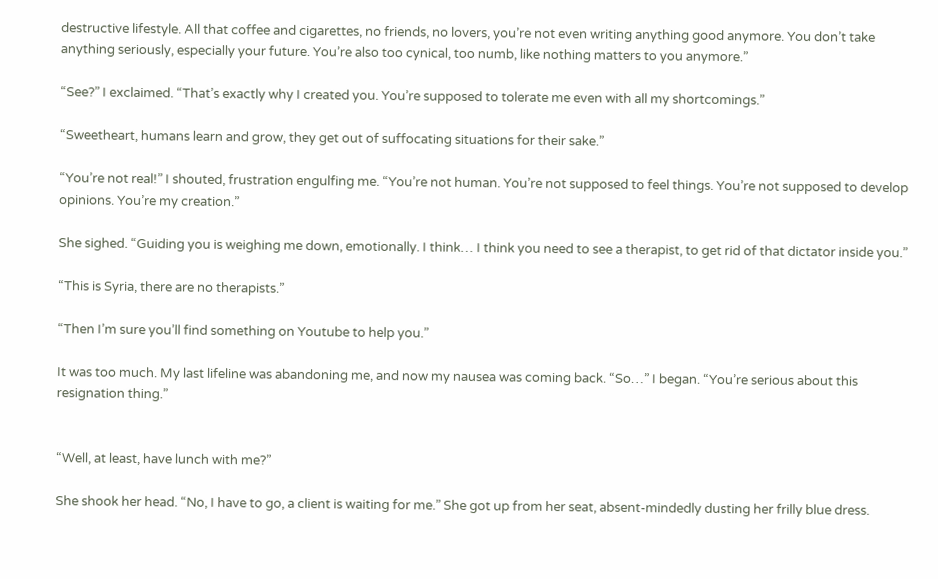destructive lifestyle. All that coffee and cigarettes, no friends, no lovers, you’re not even writing anything good anymore. You don’t take anything seriously, especially your future. You’re also too cynical, too numb, like nothing matters to you anymore.”

“See?” I exclaimed. “That’s exactly why I created you. You’re supposed to tolerate me even with all my shortcomings.”

“Sweetheart, humans learn and grow, they get out of suffocating situations for their sake.”

“You’re not real!” I shouted, frustration engulfing me. “You’re not human. You’re not supposed to feel things. You’re not supposed to develop opinions. You’re my creation.”

She sighed. “Guiding you is weighing me down, emotionally. I think… I think you need to see a therapist, to get rid of that dictator inside you.”

“This is Syria, there are no therapists.”

“Then I’m sure you’ll find something on Youtube to help you.”

It was too much. My last lifeline was abandoning me, and now my nausea was coming back. “So…” I began. “You’re serious about this resignation thing.”


“Well, at least, have lunch with me?”

She shook her head. “No, I have to go, a client is waiting for me.” She got up from her seat, absent-mindedly dusting her frilly blue dress.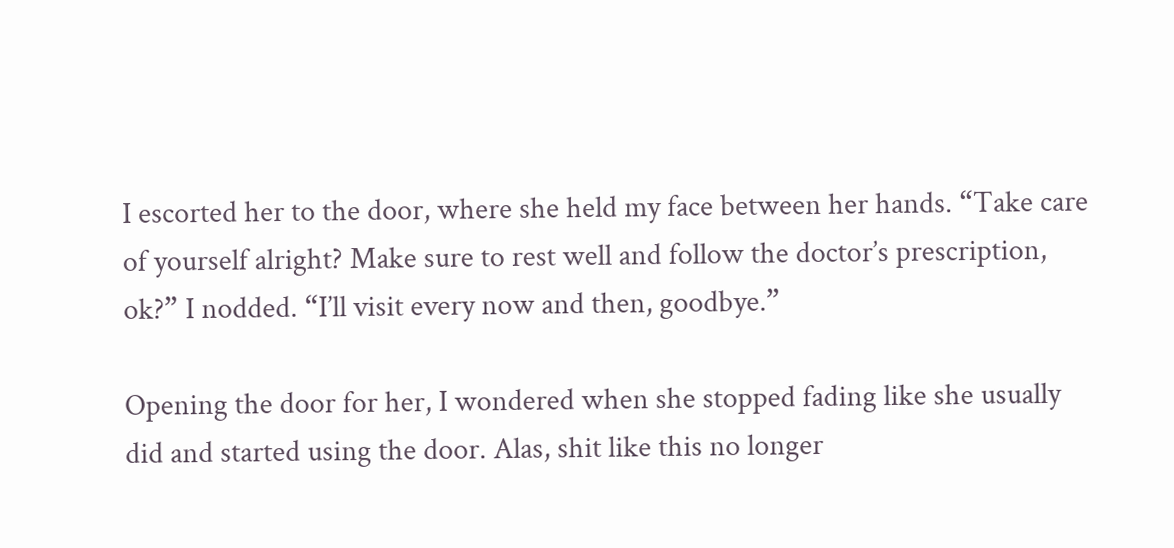I escorted her to the door, where she held my face between her hands. “Take care of yourself alright? Make sure to rest well and follow the doctor’s prescription, ok?” I nodded. “I’ll visit every now and then, goodbye.”

Opening the door for her, I wondered when she stopped fading like she usually did and started using the door. Alas, shit like this no longer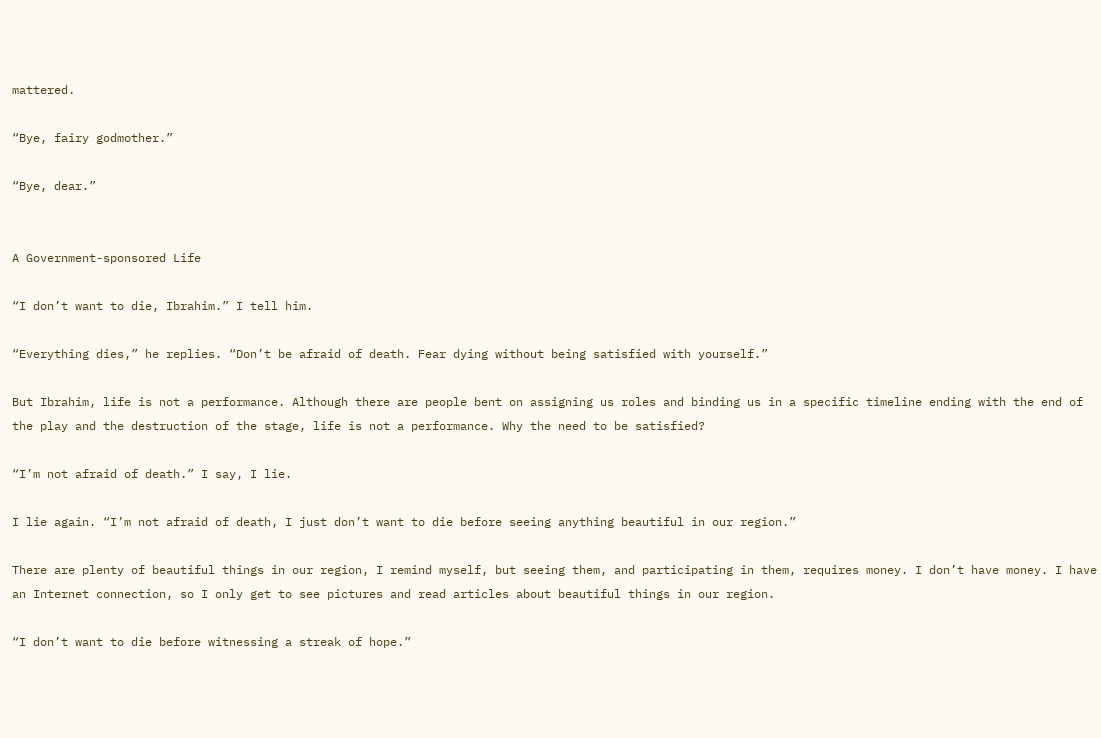mattered.

“Bye, fairy godmother.”

“Bye, dear.”


A Government-sponsored Life

“I don’t want to die, Ibrahim.” I tell him.

“Everything dies,” he replies. “Don’t be afraid of death. Fear dying without being satisfied with yourself.”

But Ibrahim, life is not a performance. Although there are people bent on assigning us roles and binding us in a specific timeline ending with the end of the play and the destruction of the stage, life is not a performance. Why the need to be satisfied?

“I’m not afraid of death.” I say, I lie.

I lie again. “I’m not afraid of death, I just don’t want to die before seeing anything beautiful in our region.”

There are plenty of beautiful things in our region, I remind myself, but seeing them, and participating in them, requires money. I don’t have money. I have an Internet connection, so I only get to see pictures and read articles about beautiful things in our region.

“I don’t want to die before witnessing a streak of hope.”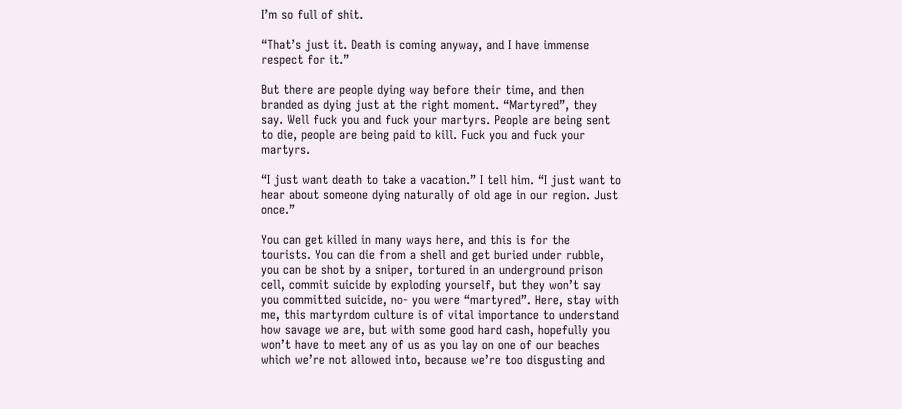I’m so full of shit.

“That’s just it. Death is coming anyway, and I have immense respect for it.”

But there are people dying way before their time, and then branded as dying just at the right moment. “Martyred”, they say. Well fuck you and fuck your martyrs. People are being sent to die, people are being paid to kill. Fuck you and fuck your martyrs.

“I just want death to take a vacation.” I tell him. “I just want to hear about someone dying naturally of old age in our region. Just once.”

You can get killed in many ways here, and this is for the tourists. You can die from a shell and get buried under rubble, you can be shot by a sniper, tortured in an underground prison cell, commit suicide by exploding yourself, but they won’t say you committed suicide, no- you were “martyred”. Here, stay with me, this martyrdom culture is of vital importance to understand how savage we are, but with some good hard cash, hopefully you won’t have to meet any of us as you lay on one of our beaches which we’re not allowed into, because we’re too disgusting and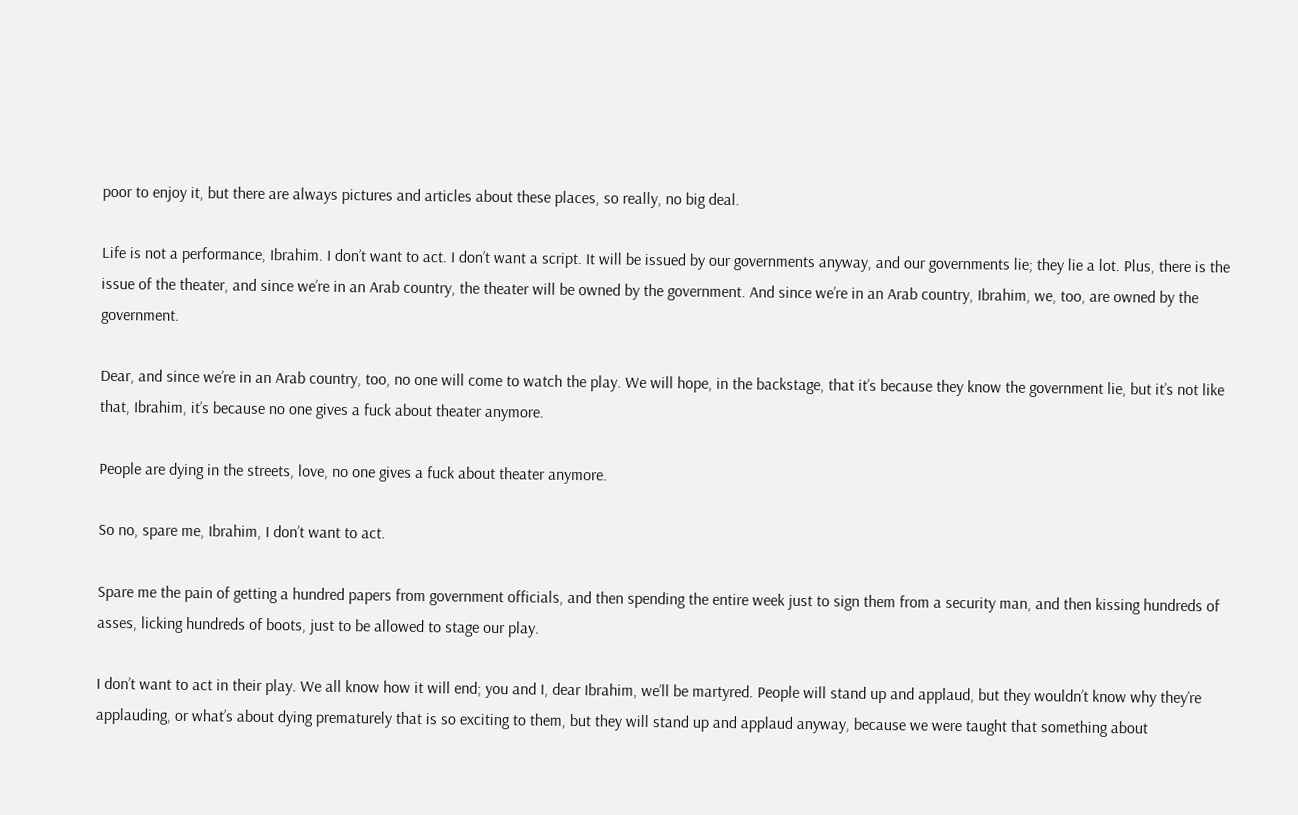poor to enjoy it, but there are always pictures and articles about these places, so really, no big deal.

Life is not a performance, Ibrahim. I don’t want to act. I don’t want a script. It will be issued by our governments anyway, and our governments lie; they lie a lot. Plus, there is the issue of the theater, and since we’re in an Arab country, the theater will be owned by the government. And since we’re in an Arab country, Ibrahim, we, too, are owned by the government.

Dear, and since we’re in an Arab country, too, no one will come to watch the play. We will hope, in the backstage, that it’s because they know the government lie, but it’s not like that, Ibrahim, it’s because no one gives a fuck about theater anymore.

People are dying in the streets, love, no one gives a fuck about theater anymore.

So no, spare me, Ibrahim, I don’t want to act.

Spare me the pain of getting a hundred papers from government officials, and then spending the entire week just to sign them from a security man, and then kissing hundreds of asses, licking hundreds of boots, just to be allowed to stage our play.

I don’t want to act in their play. We all know how it will end; you and I, dear Ibrahim, we’ll be martyred. People will stand up and applaud, but they wouldn’t know why they’re applauding, or what’s about dying prematurely that is so exciting to them, but they will stand up and applaud anyway, because we were taught that something about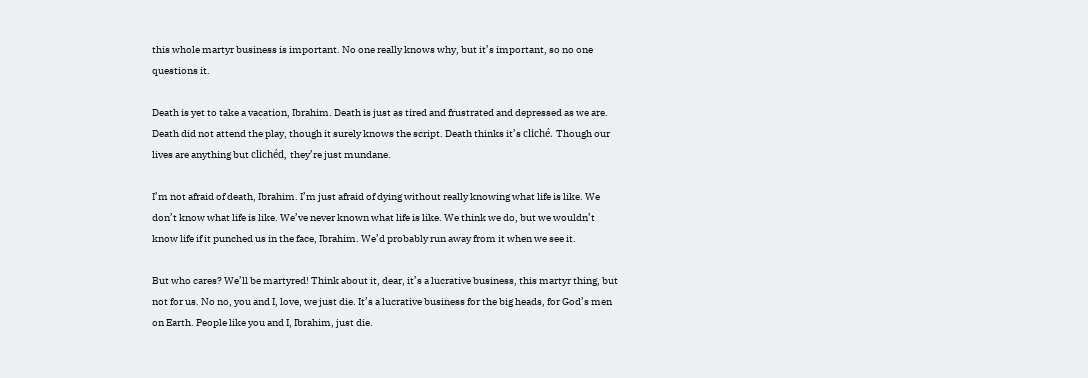this whole martyr business is important. No one really knows why, but it’s important, so no one questions it.

Death is yet to take a vacation, Ibrahim. Death is just as tired and frustrated and depressed as we are. Death did not attend the play, though it surely knows the script. Death thinks it’s cliché. Though our lives are anything but clichéd, they’re just mundane.

I’m not afraid of death, Ibrahim. I’m just afraid of dying without really knowing what life is like. We don’t know what life is like. We’ve never known what life is like. We think we do, but we wouldn’t know life if it punched us in the face, Ibrahim. We’d probably run away from it when we see it.

But who cares? We’ll be martyred! Think about it, dear, it’s a lucrative business, this martyr thing, but not for us. No no, you and I, love, we just die. It’s a lucrative business for the big heads, for God’s men on Earth. People like you and I, Ibrahim, just die.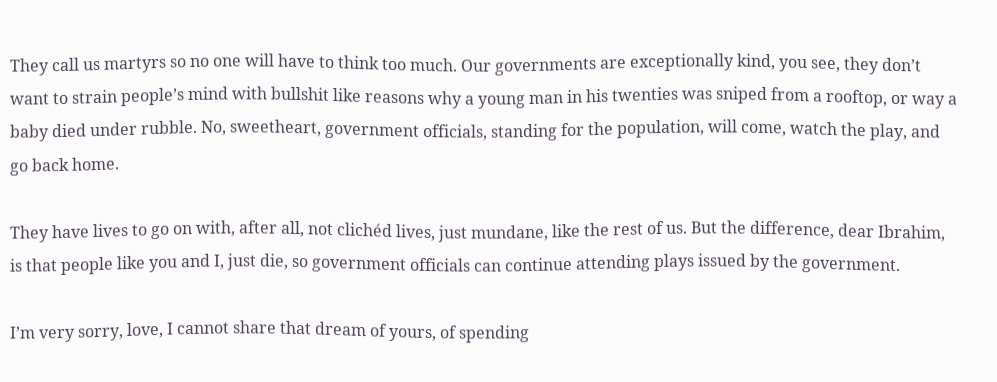They call us martyrs so no one will have to think too much. Our governments are exceptionally kind, you see, they don’t want to strain people’s mind with bullshit like reasons why a young man in his twenties was sniped from a rooftop, or way a baby died under rubble. No, sweetheart, government officials, standing for the population, will come, watch the play, and go back home.

They have lives to go on with, after all, not clichéd lives, just mundane, like the rest of us. But the difference, dear Ibrahim, is that people like you and I, just die, so government officials can continue attending plays issued by the government.

I’m very sorry, love, I cannot share that dream of yours, of spending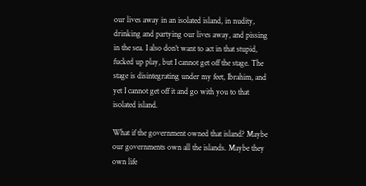our lives away in an isolated island, in nudity, drinking and partying our lives away, and pissing in the sea. I also don’t want to act in that stupid, fucked up play, but I cannot get off the stage. The stage is disintegrating under my feet, Ibrahim, and yet I cannot get off it and go with you to that isolated island.

What if the government owned that island? Maybe our governments own all the islands. Maybe they own life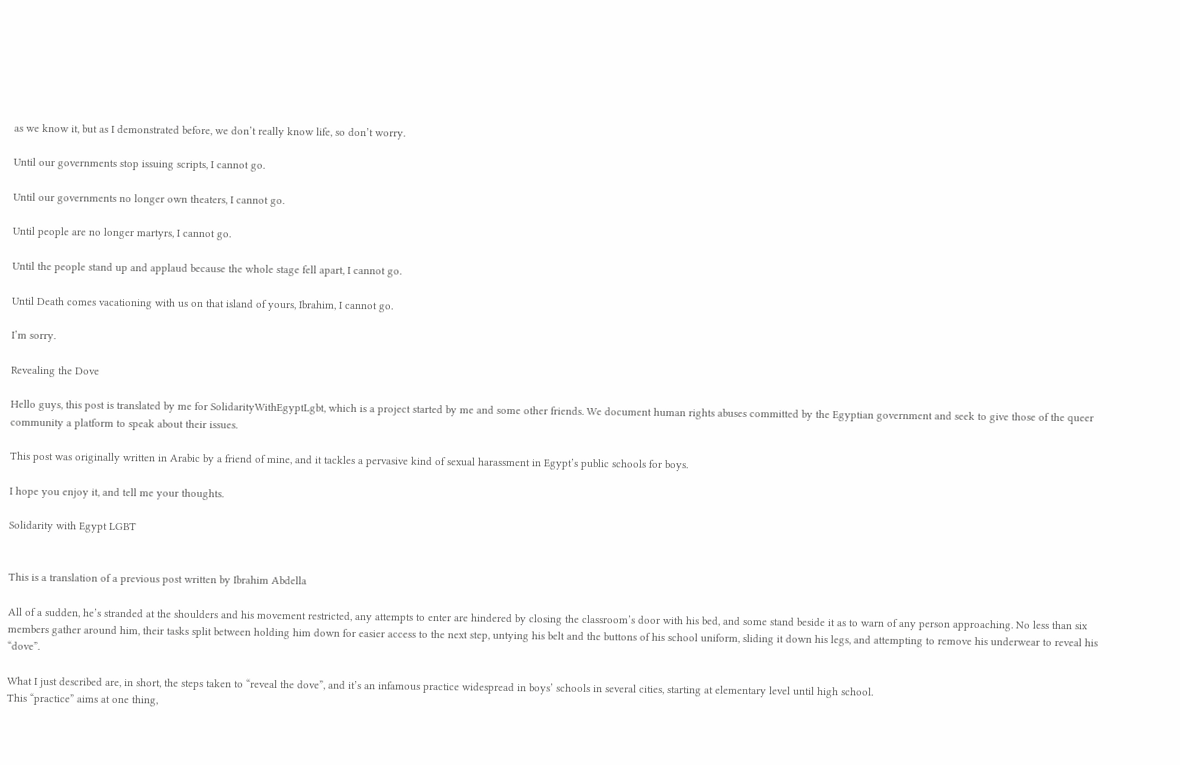as we know it, but as I demonstrated before, we don’t really know life, so don’t worry.

Until our governments stop issuing scripts, I cannot go.

Until our governments no longer own theaters, I cannot go.

Until people are no longer martyrs, I cannot go.

Until the people stand up and applaud because the whole stage fell apart, I cannot go.

Until Death comes vacationing with us on that island of yours, Ibrahim, I cannot go.

I’m sorry.

Revealing the Dove

Hello guys, this post is translated by me for SolidarityWithEgyptLgbt, which is a project started by me and some other friends. We document human rights abuses committed by the Egyptian government and seek to give those of the queer community a platform to speak about their issues.

This post was originally written in Arabic by a friend of mine, and it tackles a pervasive kind of sexual harassment in Egypt’s public schools for boys.

I hope you enjoy it, and tell me your thoughts.

Solidarity with Egypt LGBT


This is a translation of a previous post written by Ibrahim Abdella

All of a sudden, he’s stranded at the shoulders and his movement restricted, any attempts to enter are hindered by closing the classroom’s door with his bed, and some stand beside it as to warn of any person approaching. No less than six members gather around him, their tasks split between holding him down for easier access to the next step, untying his belt and the buttons of his school uniform, sliding it down his legs, and attempting to remove his underwear to reveal his “dove”.

What I just described are, in short, the steps taken to “reveal the dove”, and it’s an infamous practice widespread in boys’ schools in several cities, starting at elementary level until high school.
This “practice” aims at one thing,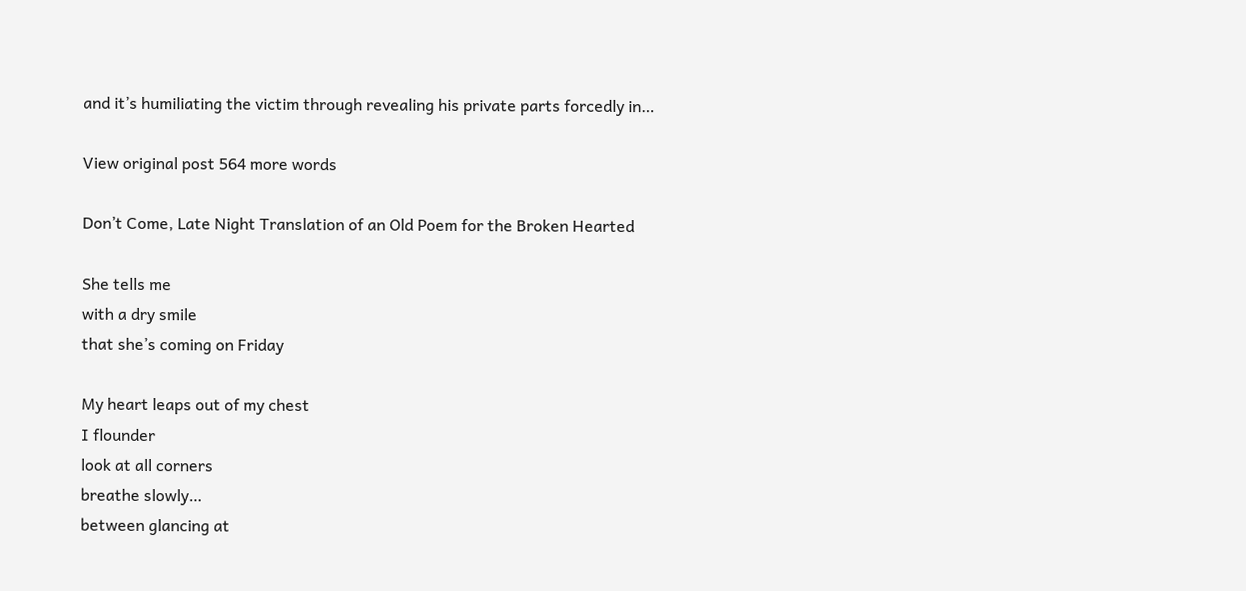and it’s humiliating the victim through revealing his private parts forcedly in…

View original post 564 more words

Don’t Come, Late Night Translation of an Old Poem for the Broken Hearted

She tells me
with a dry smile
that she’s coming on Friday

My heart leaps out of my chest
I flounder
look at all corners
breathe slowly…
between glancing at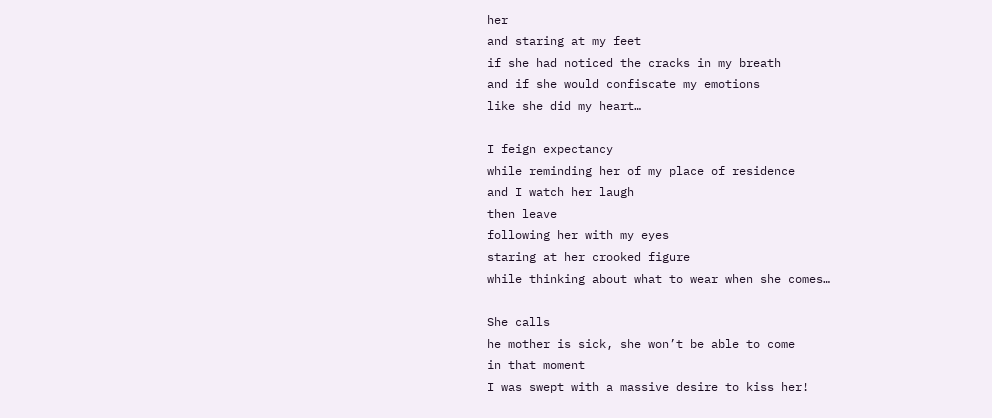her
and staring at my feet
if she had noticed the cracks in my breath
and if she would confiscate my emotions
like she did my heart…

I feign expectancy
while reminding her of my place of residence
and I watch her laugh
then leave
following her with my eyes
staring at her crooked figure
while thinking about what to wear when she comes…

She calls
he mother is sick, she won’t be able to come
in that moment
I was swept with a massive desire to kiss her!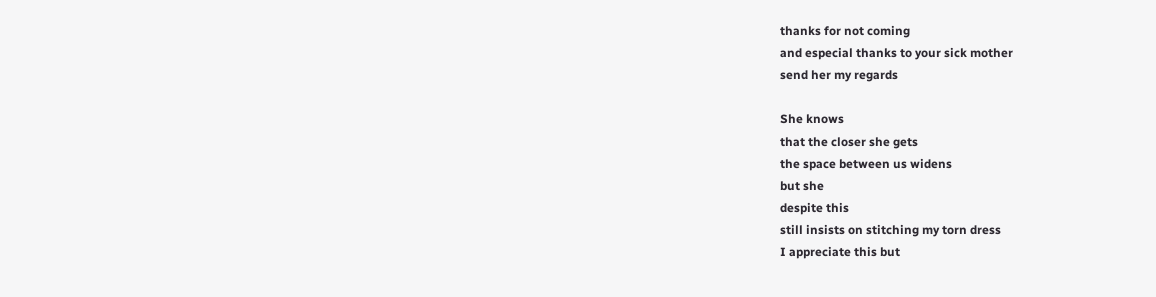thanks for not coming
and especial thanks to your sick mother
send her my regards

She knows
that the closer she gets
the space between us widens
but she
despite this
still insists on stitching my torn dress
I appreciate this but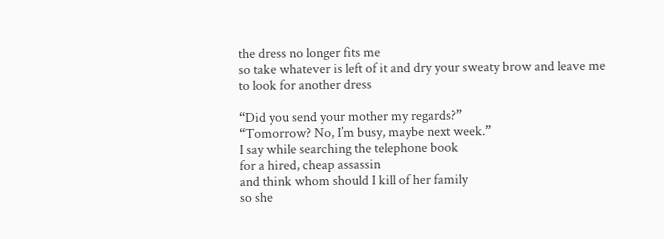the dress no longer fits me
so take whatever is left of it and dry your sweaty brow and leave me
to look for another dress

“Did you send your mother my regards?”
“Tomorrow? No, I’m busy, maybe next week.”
I say while searching the telephone book
for a hired, cheap assassin
and think whom should I kill of her family
so she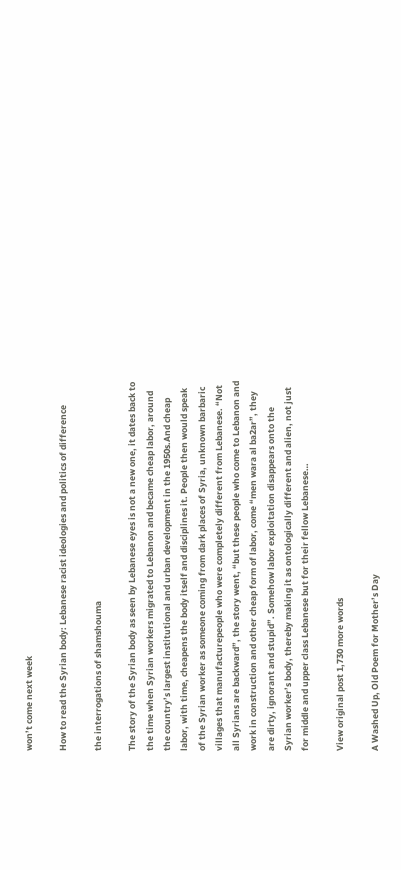won’t come next week

How to read the Syrian body: Lebanese racist ideologies and politics of difference

the interrogations of shamshouma

The story of the Syrian body as seen by Lebanese eyes is not a new one, it dates back to the time when Syrian workers migrated to Lebanon and became cheap labor, around the country’s largest institutional and urban development in the 1950s.And cheap labor, with time, cheapens the body itself and disciplines it. People then would speak of the Syrian worker as someone coming from dark places of Syria, unknown barbaric villages that manufacturepeople who were completely different from Lebanese. “Not all Syrians are backward”, the story went, “but these people who come to Lebanon and work in construction and other cheap form of labor, come “men wara al ba2ar”, they are dirty, ignorant and stupid”. Somehow labor exploitation disappears onto the Syrian worker’s body, thereby making it as ontologically different and alien, not just for middle and upper class Lebanese but for their fellow Lebanese…

View original post 1,730 more words

A Washed Up, Old Poem for Mother’s Day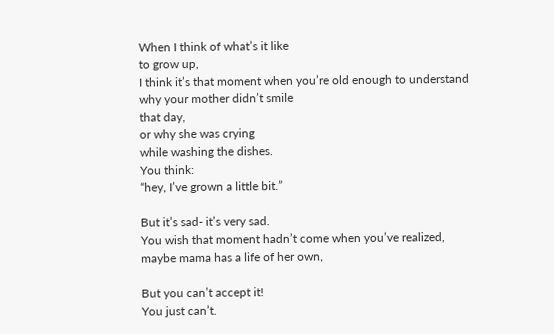When I think of what’s it like
to grow up,
I think it’s that moment when you’re old enough to understand
why your mother didn’t smile
that day,
or why she was crying
while washing the dishes.
You think:
“hey, I’ve grown a little bit.”

But it’s sad- it’s very sad.
You wish that moment hadn’t come when you’ve realized,
maybe mama has a life of her own,

But you can’t accept it!
You just can’t.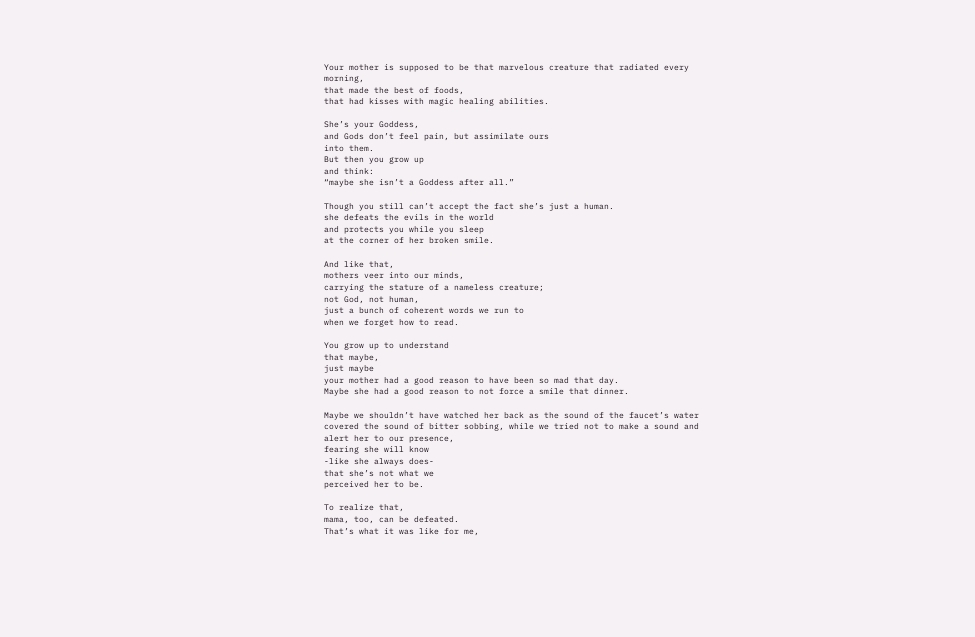Your mother is supposed to be that marvelous creature that radiated every morning,
that made the best of foods,
that had kisses with magic healing abilities.

She’s your Goddess,
and Gods don’t feel pain, but assimilate ours
into them.
But then you grow up
and think:
“maybe she isn’t a Goddess after all.”

Though you still can’t accept the fact she’s just a human.
she defeats the evils in the world
and protects you while you sleep
at the corner of her broken smile.

And like that,
mothers veer into our minds,
carrying the stature of a nameless creature;
not God, not human,
just a bunch of coherent words we run to
when we forget how to read.

You grow up to understand
that maybe,
just maybe
your mother had a good reason to have been so mad that day.
Maybe she had a good reason to not force a smile that dinner.

Maybe we shouldn’t have watched her back as the sound of the faucet’s water
covered the sound of bitter sobbing, while we tried not to make a sound and alert her to our presence,
fearing she will know
-like she always does-
that she’s not what we
perceived her to be.

To realize that,
mama, too, can be defeated.
That’s what it was like for me,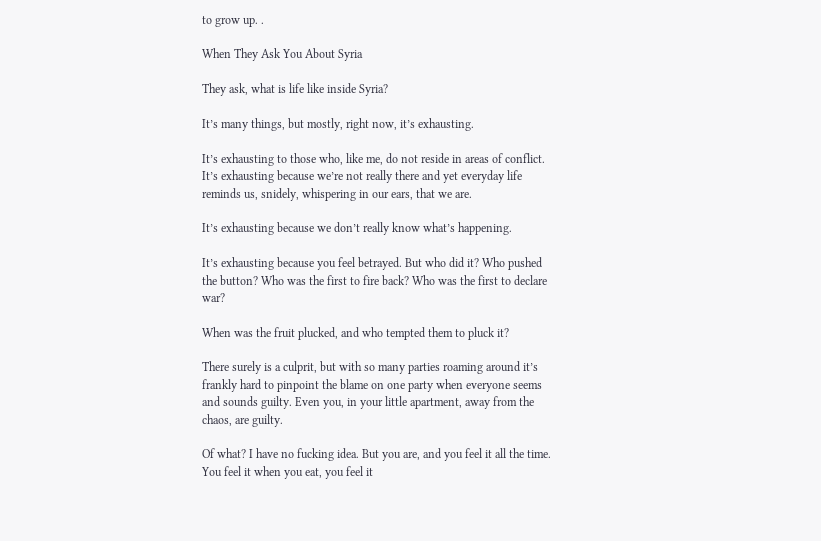to grow up. .

When They Ask You About Syria

They ask, what is life like inside Syria?

It’s many things, but mostly, right now, it’s exhausting.

It’s exhausting to those who, like me, do not reside in areas of conflict. It’s exhausting because we’re not really there and yet everyday life reminds us, snidely, whispering in our ears, that we are.

It’s exhausting because we don’t really know what’s happening.

It’s exhausting because you feel betrayed. But who did it? Who pushed the button? Who was the first to fire back? Who was the first to declare war?

When was the fruit plucked, and who tempted them to pluck it?

There surely is a culprit, but with so many parties roaming around it’s frankly hard to pinpoint the blame on one party when everyone seems and sounds guilty. Even you, in your little apartment, away from the chaos, are guilty.

Of what? I have no fucking idea. But you are, and you feel it all the time. You feel it when you eat, you feel it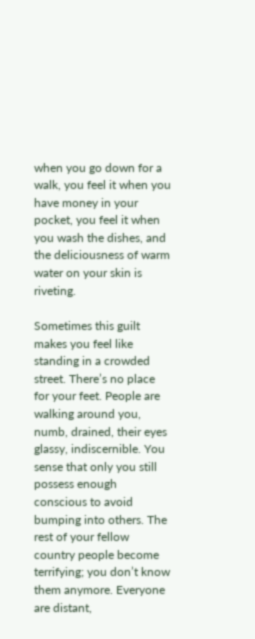when you go down for a walk, you feel it when you have money in your pocket, you feel it when you wash the dishes, and the deliciousness of warm water on your skin is riveting.

Sometimes this guilt makes you feel like standing in a crowded street. There’s no place for your feet. People are walking around you, numb, drained, their eyes glassy, indiscernible. You sense that only you still possess enough conscious to avoid bumping into others. The rest of your fellow country people become terrifying; you don’t know them anymore. Everyone are distant,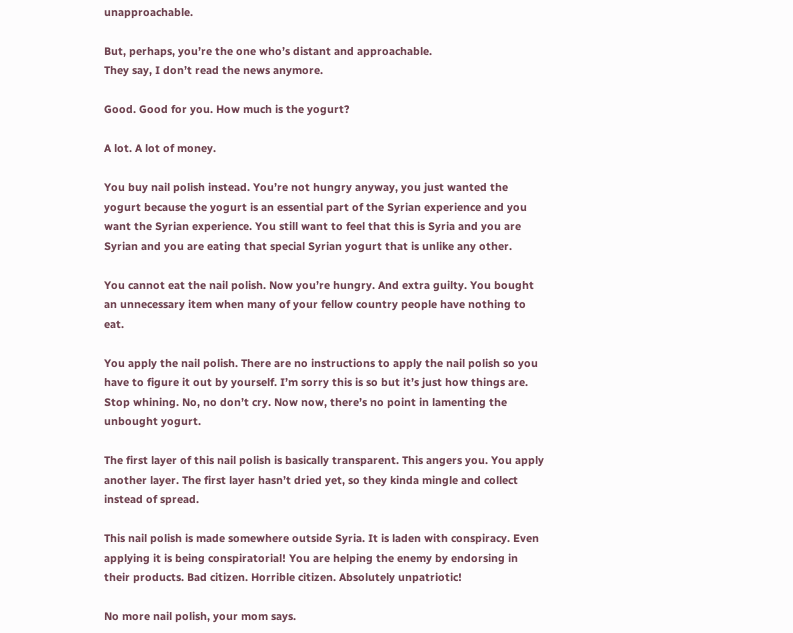unapproachable.

But, perhaps, you’re the one who’s distant and approachable.
They say, I don’t read the news anymore.

Good. Good for you. How much is the yogurt?

A lot. A lot of money.

You buy nail polish instead. You’re not hungry anyway, you just wanted the yogurt because the yogurt is an essential part of the Syrian experience and you want the Syrian experience. You still want to feel that this is Syria and you are Syrian and you are eating that special Syrian yogurt that is unlike any other.

You cannot eat the nail polish. Now you’re hungry. And extra guilty. You bought an unnecessary item when many of your fellow country people have nothing to eat.

You apply the nail polish. There are no instructions to apply the nail polish so you have to figure it out by yourself. I’m sorry this is so but it’s just how things are. Stop whining. No, no don’t cry. Now now, there’s no point in lamenting the unbought yogurt.

The first layer of this nail polish is basically transparent. This angers you. You apply another layer. The first layer hasn’t dried yet, so they kinda mingle and collect instead of spread.

This nail polish is made somewhere outside Syria. It is laden with conspiracy. Even applying it is being conspiratorial! You are helping the enemy by endorsing in their products. Bad citizen. Horrible citizen. Absolutely unpatriotic!

No more nail polish, your mom says.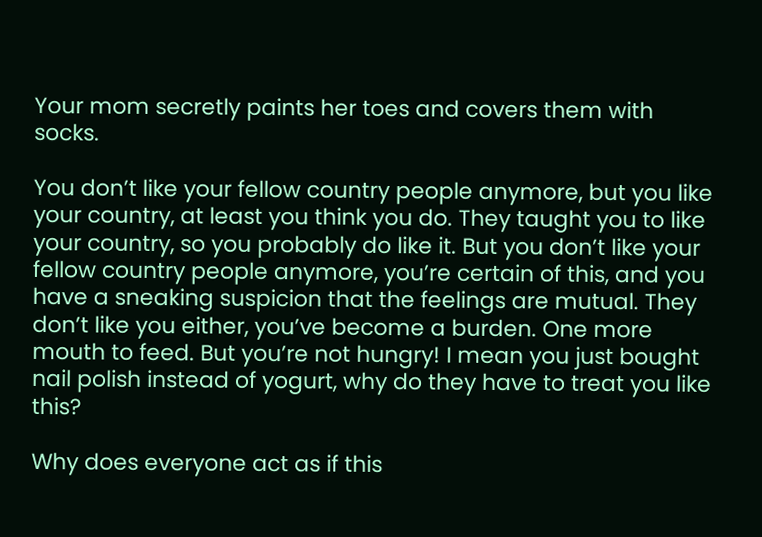Your mom secretly paints her toes and covers them with socks.

You don’t like your fellow country people anymore, but you like your country, at least you think you do. They taught you to like your country, so you probably do like it. But you don’t like your fellow country people anymore, you’re certain of this, and you have a sneaking suspicion that the feelings are mutual. They don’t like you either, you’ve become a burden. One more mouth to feed. But you’re not hungry! I mean you just bought nail polish instead of yogurt, why do they have to treat you like this?

Why does everyone act as if this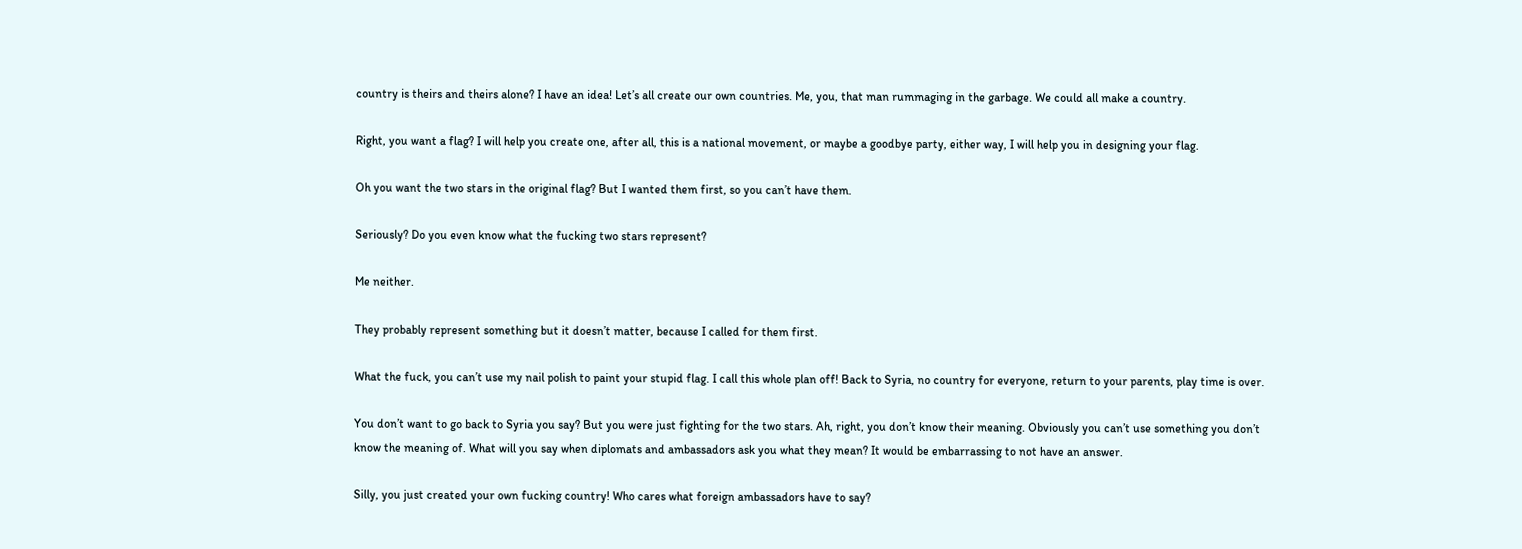country is theirs and theirs alone? I have an idea! Let’s all create our own countries. Me, you, that man rummaging in the garbage. We could all make a country.

Right, you want a flag? I will help you create one, after all, this is a national movement, or maybe a goodbye party, either way, I will help you in designing your flag.

Oh you want the two stars in the original flag? But I wanted them first, so you can’t have them.

Seriously? Do you even know what the fucking two stars represent?

Me neither.

They probably represent something but it doesn’t matter, because I called for them first.

What the fuck, you can’t use my nail polish to paint your stupid flag. I call this whole plan off! Back to Syria, no country for everyone, return to your parents, play time is over.

You don’t want to go back to Syria you say? But you were just fighting for the two stars. Ah, right, you don’t know their meaning. Obviously you can’t use something you don’t know the meaning of. What will you say when diplomats and ambassadors ask you what they mean? It would be embarrassing to not have an answer.

Silly, you just created your own fucking country! Who cares what foreign ambassadors have to say?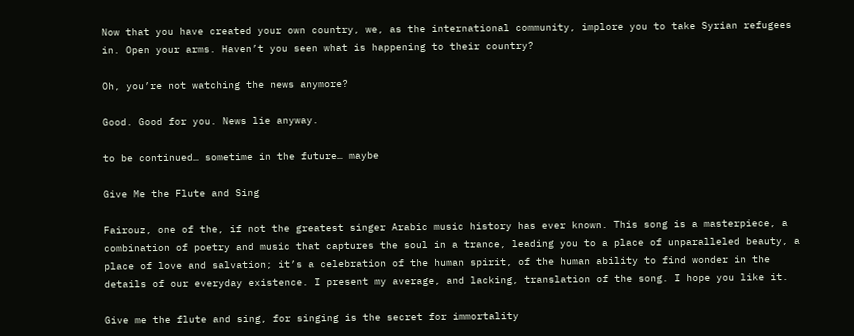Now that you have created your own country, we, as the international community, implore you to take Syrian refugees in. Open your arms. Haven’t you seen what is happening to their country?

Oh, you’re not watching the news anymore?

Good. Good for you. News lie anyway.

to be continued… sometime in the future… maybe

Give Me the Flute and Sing

Fairouz, one of the, if not the greatest singer Arabic music history has ever known. This song is a masterpiece, a combination of poetry and music that captures the soul in a trance, leading you to a place of unparalleled beauty, a place of love and salvation; it’s a celebration of the human spirit, of the human ability to find wonder in the details of our everyday existence. I present my average, and lacking, translation of the song. I hope you like it.

Give me the flute and sing, for singing is the secret for immortality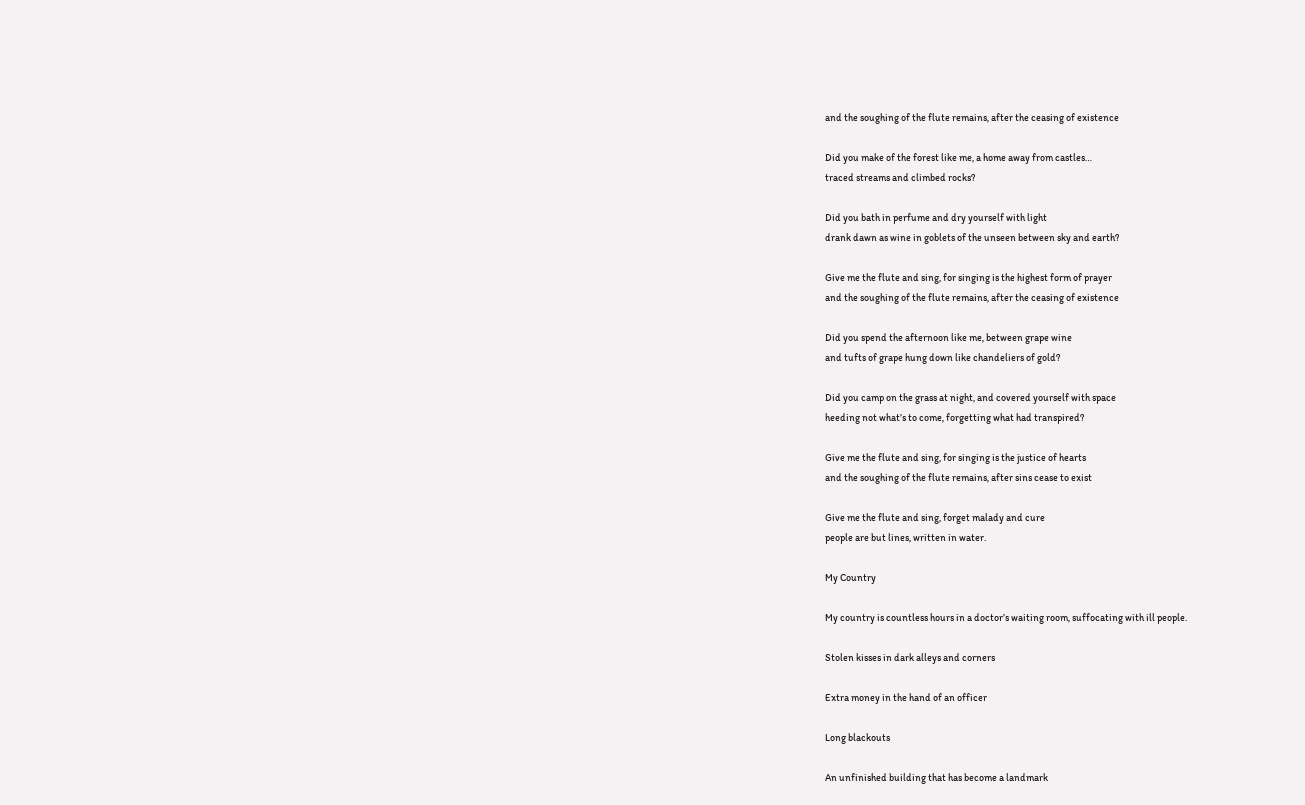and the soughing of the flute remains, after the ceasing of existence

Did you make of the forest like me, a home away from castles…
traced streams and climbed rocks?

Did you bath in perfume and dry yourself with light
drank dawn as wine in goblets of the unseen between sky and earth?

Give me the flute and sing, for singing is the highest form of prayer
and the soughing of the flute remains, after the ceasing of existence

Did you spend the afternoon like me, between grape wine
and tufts of grape hung down like chandeliers of gold?

Did you camp on the grass at night, and covered yourself with space
heeding not what’s to come, forgetting what had transpired?

Give me the flute and sing, for singing is the justice of hearts
and the soughing of the flute remains, after sins cease to exist

Give me the flute and sing, forget malady and cure
people are but lines, written in water.

My Country

My country is countless hours in a doctor’s waiting room, suffocating with ill people.

Stolen kisses in dark alleys and corners

Extra money in the hand of an officer

Long blackouts

An unfinished building that has become a landmark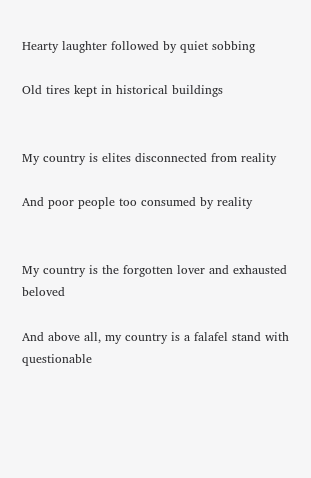Hearty laughter followed by quiet sobbing

Old tires kept in historical buildings


My country is elites disconnected from reality

And poor people too consumed by reality


My country is the forgotten lover and exhausted beloved

And above all, my country is a falafel stand with questionable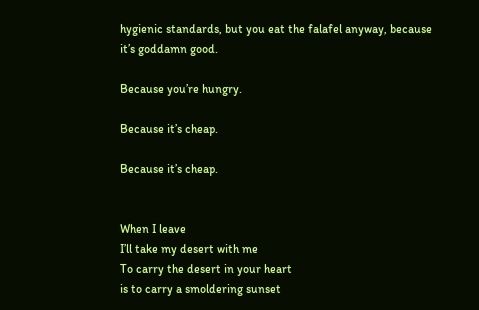hygienic standards, but you eat the falafel anyway, because it’s goddamn good.

Because you’re hungry.

Because it’s cheap.

Because it’s cheap.


When I leave
I’ll take my desert with me
To carry the desert in your heart
is to carry a smoldering sunset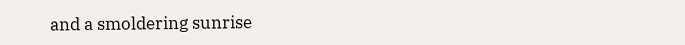and a smoldering sunrise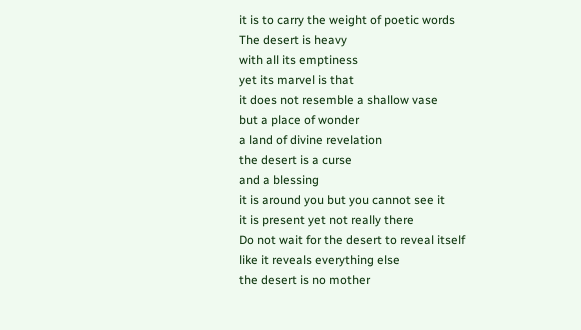it is to carry the weight of poetic words
The desert is heavy
with all its emptiness
yet its marvel is that
it does not resemble a shallow vase
but a place of wonder
a land of divine revelation
the desert is a curse
and a blessing
it is around you but you cannot see it
it is present yet not really there
Do not wait for the desert to reveal itself
like it reveals everything else
the desert is no mother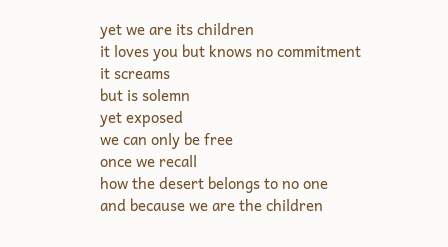yet we are its children
it loves you but knows no commitment
it screams
but is solemn
yet exposed
we can only be free
once we recall
how the desert belongs to no one
and because we are the children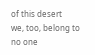of this desert
we, too, belong to no one